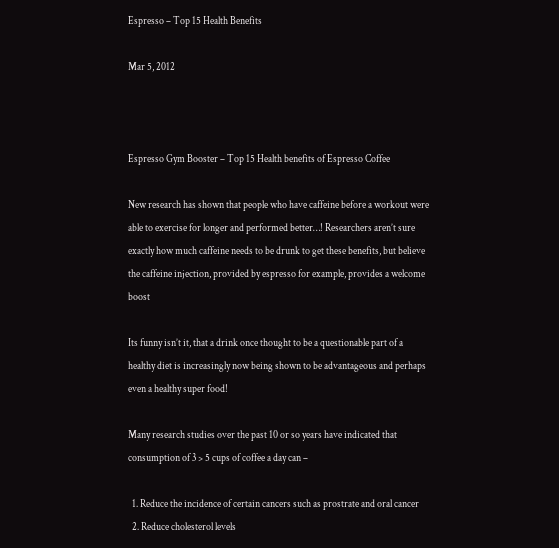Espresso – Top 15 Health Benefits

Mar 5, 2012



Espresso Gym Booster – Top 15 Health benefits of Espresso Coffee

New research has shown that people who have caffeine before a workout were able to exercise for longer and performed better…! Researchers aren’t sure exactly how much caffeine needs to be drunk to get these benefits, but believe the caffeine injection, provided by espresso for example, provides a welcome boost

Its funny isn’t it, that a drink once thought to be a questionable part of a healthy diet is increasingly now being shown to be advantageous and perhaps even a healthy super food!

Many research studies over the past 10 or so years have indicated that consumption of 3 > 5 cups of coffee a day can –

  1. Reduce the incidence of certain cancers such as prostrate and oral cancer
  2. Reduce cholesterol levels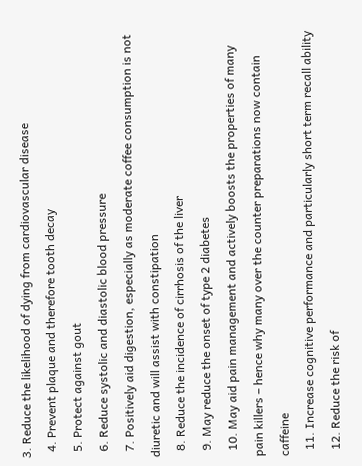3. Reduce the likelihood of dying from cardiovascular disease
  4. Prevent plaque and therefore tooth decay
  5. Protect against gout
  6. Reduce systolic and diastolic blood pressure
  7. Positively aid digestion, especially as moderate coffee consumption is not diuretic and will assist with constipation
  8. Reduce the incidence of cirrhosis of the liver
  9. May reduce the onset of type 2 diabetes
  10. May aid pain management and actively boosts the properties of many pain killers – hence why many over the counter preparations now contain caffeine
  11. Increase cognitive performance and particularly short term recall ability
  12. Reduce the risk of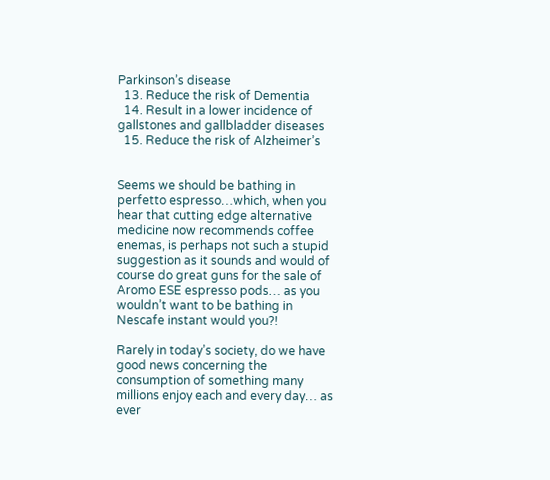Parkinson’s disease
  13. Reduce the risk of Dementia
  14. Result in a lower incidence of gallstones and gallbladder diseases
  15. Reduce the risk of Alzheimer’s


Seems we should be bathing in perfetto espresso…which, when you hear that cutting edge alternative medicine now recommends coffee enemas, is perhaps not such a stupid suggestion as it sounds and would of course do great guns for the sale of Aromo ESE espresso pods… as you wouldn’t want to be bathing in Nescafe instant would you?!

Rarely in today’s society, do we have good news concerning the consumption of something many millions enjoy each and every day… as ever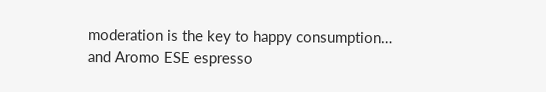moderation is the key to happy consumption… and Aromo ESE espresso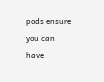pods ensure you can have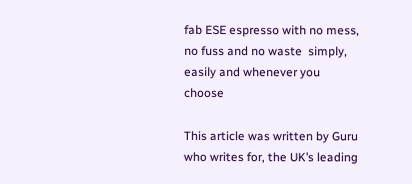fab ESE espresso with no mess, no fuss and no waste  simply, easily and whenever you choose

This article was written by Guru who writes for, the UK’s leading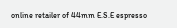online retailer of 44mm E.S.E espresso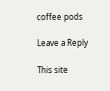coffee pods

Leave a Reply

This site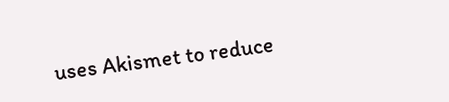uses Akismet to reduce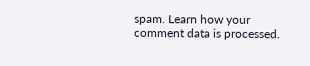spam. Learn how your comment data is processed.